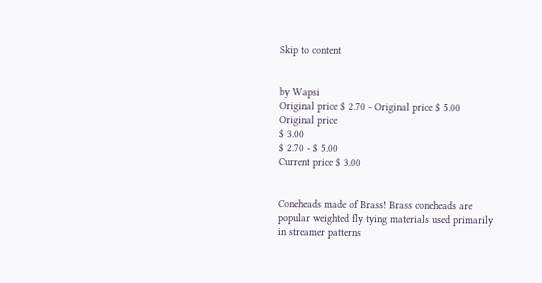Skip to content


by Wapsi
Original price $ 2.70 - Original price $ 5.00
Original price
$ 3.00
$ 2.70 - $ 5.00
Current price $ 3.00


Coneheads made of Brass! Brass coneheads are popular weighted fly tying materials used primarily in streamer patterns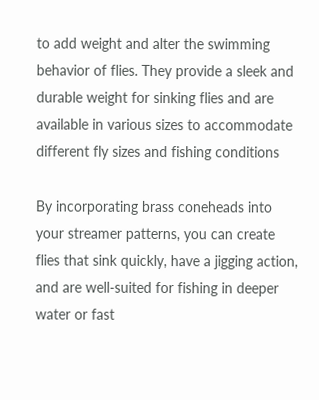to add weight and alter the swimming behavior of flies. They provide a sleek and durable weight for sinking flies and are available in various sizes to accommodate different fly sizes and fishing conditions

By incorporating brass coneheads into your streamer patterns, you can create flies that sink quickly, have a jigging action, and are well-suited for fishing in deeper water or fast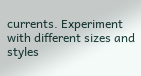currents. Experiment with different sizes and styles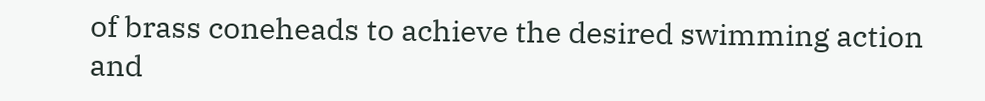of brass coneheads to achieve the desired swimming action and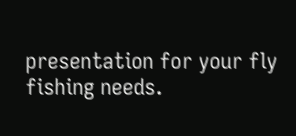presentation for your fly fishing needs.